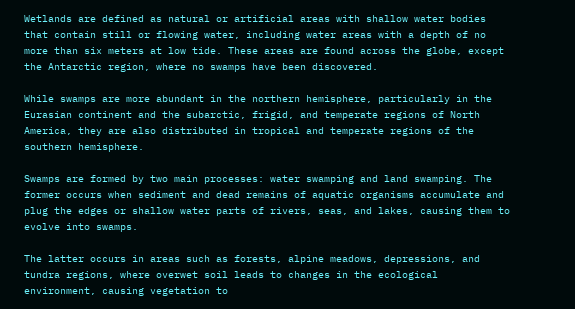Wetlands are defined as natural or artificial areas with shallow water bodies that contain still or flowing water, including water areas with a depth of no more than six meters at low tide. These areas are found across the globe, except the Antarctic region, where no swamps have been discovered.

While swamps are more abundant in the northern hemisphere, particularly in the Eurasian continent and the subarctic, frigid, and temperate regions of North America, they are also distributed in tropical and temperate regions of the southern hemisphere.

Swamps are formed by two main processes: water swamping and land swamping. The former occurs when sediment and dead remains of aquatic organisms accumulate and plug the edges or shallow water parts of rivers, seas, and lakes, causing them to evolve into swamps.

The latter occurs in areas such as forests, alpine meadows, depressions, and tundra regions, where overwet soil leads to changes in the ecological environment, causing vegetation to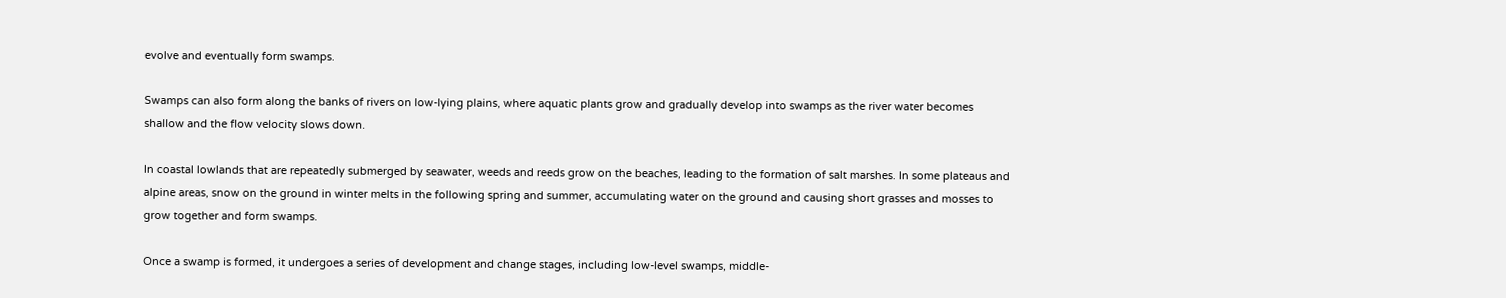evolve and eventually form swamps.

Swamps can also form along the banks of rivers on low-lying plains, where aquatic plants grow and gradually develop into swamps as the river water becomes shallow and the flow velocity slows down.

In coastal lowlands that are repeatedly submerged by seawater, weeds and reeds grow on the beaches, leading to the formation of salt marshes. In some plateaus and alpine areas, snow on the ground in winter melts in the following spring and summer, accumulating water on the ground and causing short grasses and mosses to grow together and form swamps.

Once a swamp is formed, it undergoes a series of development and change stages, including low-level swamps, middle-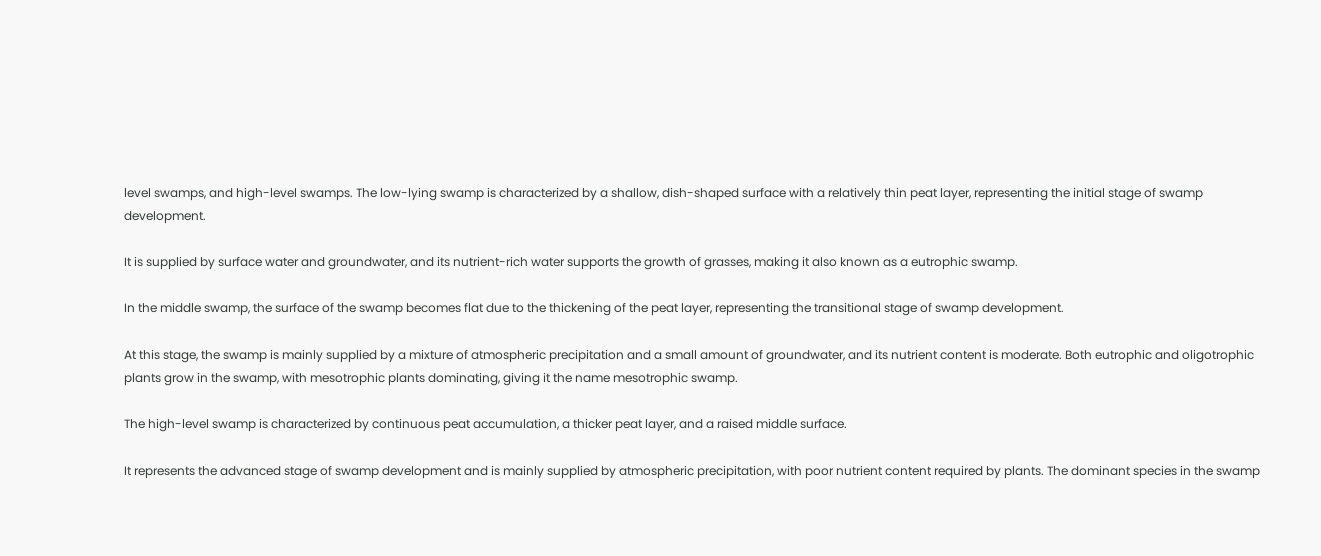level swamps, and high-level swamps. The low-lying swamp is characterized by a shallow, dish-shaped surface with a relatively thin peat layer, representing the initial stage of swamp development.

It is supplied by surface water and groundwater, and its nutrient-rich water supports the growth of grasses, making it also known as a eutrophic swamp.

In the middle swamp, the surface of the swamp becomes flat due to the thickening of the peat layer, representing the transitional stage of swamp development.

At this stage, the swamp is mainly supplied by a mixture of atmospheric precipitation and a small amount of groundwater, and its nutrient content is moderate. Both eutrophic and oligotrophic plants grow in the swamp, with mesotrophic plants dominating, giving it the name mesotrophic swamp.

The high-level swamp is characterized by continuous peat accumulation, a thicker peat layer, and a raised middle surface.

It represents the advanced stage of swamp development and is mainly supplied by atmospheric precipitation, with poor nutrient content required by plants. The dominant species in the swamp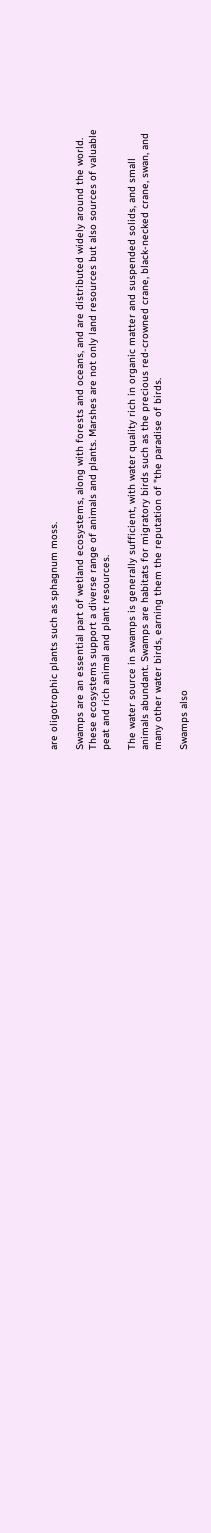are oligotrophic plants such as sphagnum moss.

Swamps are an essential part of wetland ecosystems, along with forests and oceans, and are distributed widely around the world. These ecosystems support a diverse range of animals and plants. Marshes are not only land resources but also sources of valuable peat and rich animal and plant resources.

The water source in swamps is generally sufficient, with water quality rich in organic matter and suspended solids, and small animals abundant. Swamps are habitats for migratory birds such as the precious red-crowned crane, black-necked crane, swan, and many other water birds, earning them the reputation of "the paradise of birds.

Swamps also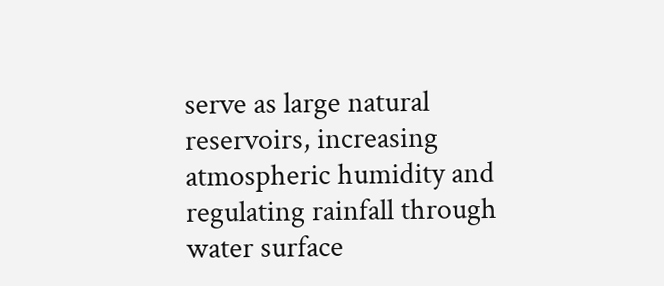serve as large natural reservoirs, increasing atmospheric humidity and regulating rainfall through water surface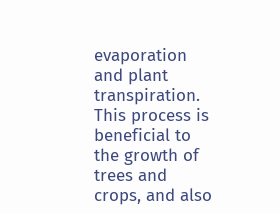evaporation and plant transpiration. This process is beneficial to the growth of trees and crops, and also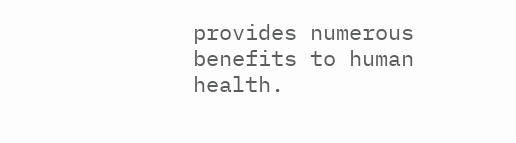provides numerous benefits to human health.